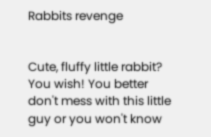Rabbits revenge


Cute, fluffy little rabbit? You wish! You better don't mess with this little guy or you won't know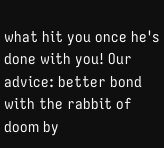what hit you once he's done with you! Our advice: better bond with the rabbit of doom by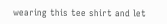wearing this tee shirt and let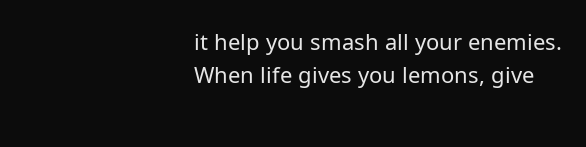it help you smash all your enemies. When life gives you lemons, give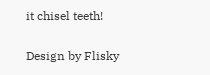it chisel teeth!

Design by Flisky